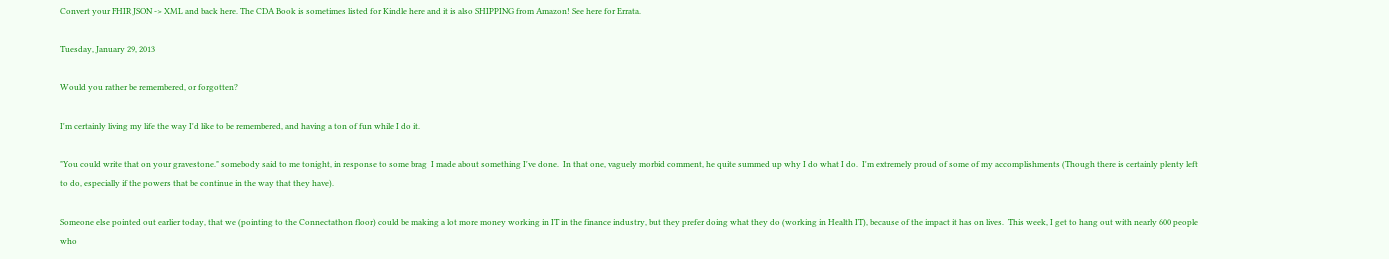Convert your FHIR JSON -> XML and back here. The CDA Book is sometimes listed for Kindle here and it is also SHIPPING from Amazon! See here for Errata.

Tuesday, January 29, 2013

Would you rather be remembered, or forgotten?

I'm certainly living my life the way I'd like to be remembered, and having a ton of fun while I do it.

"You could write that on your gravestone." somebody said to me tonight, in response to some brag  I made about something I've done.  In that one, vaguely morbid comment, he quite summed up why I do what I do.  I'm extremely proud of some of my accomplishments (Though there is certainly plenty left to do, especially if the powers that be continue in the way that they have).

Someone else pointed out earlier today, that we (pointing to the Connectathon floor) could be making a lot more money working in IT in the finance industry, but they prefer doing what they do (working in Health IT), because of the impact it has on lives.  This week, I get to hang out with nearly 600 people who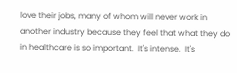love their jobs, many of whom will never work in another industry because they feel that what they do in healthcare is so important.  It's intense.  It's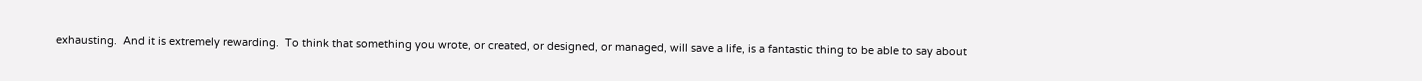exhausting.  And it is extremely rewarding.  To think that something you wrote, or created, or designed, or managed, will save a life, is a fantastic thing to be able to say about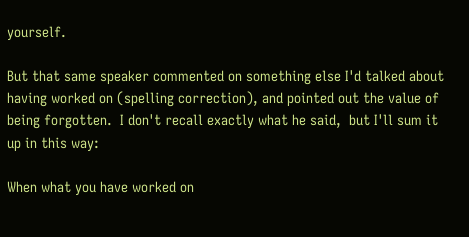yourself.

But that same speaker commented on something else I'd talked about having worked on (spelling correction), and pointed out the value of being forgotten.  I don't recall exactly what he said,  but I'll sum it up in this way:

When what you have worked on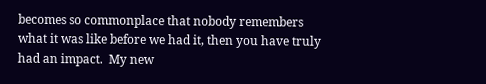becomes so commonplace that nobody remembers what it was like before we had it, then you have truly had an impact.  My new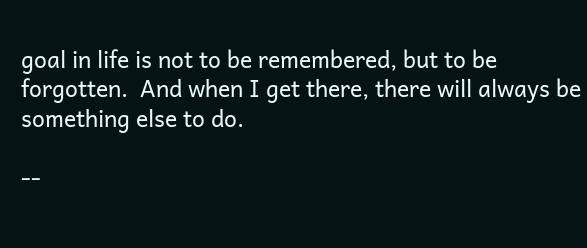goal in life is not to be remembered, but to be forgotten.  And when I get there, there will always be something else to do.

--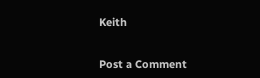Keith


Post a Comment